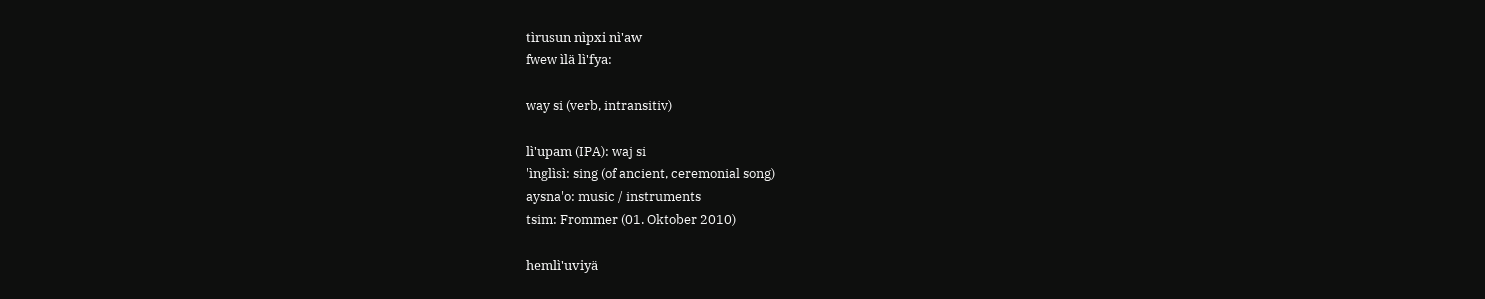tìrusun nìpxi nì'aw
fwew ìlä lì'fya:

way si (verb, intransitiv)

lì'upam (IPA): waj si
'ìnglìsì: sing (of ancient, ceremonial song)
aysna'o: music / instruments
tsim: Frommer (01. Oktober 2010)

hemlì'uviyä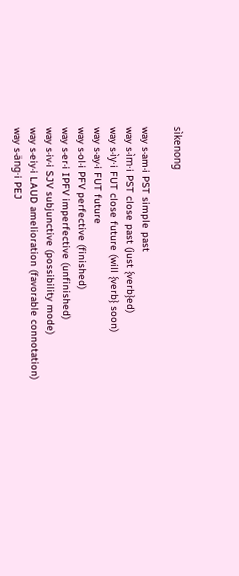sìkenong

way s·am·i PST simple past
way s·ìm·i PST close past (just {verb}ed)
way s·ìy·i FUT close future (will {verb} soon)
way s·ay·i FUT future
way s·ol·i PFV perfective (finished)
way s·er·i IPFV imperfective (unfinished)
way s·iv·i SJV subjunctive (possibility mode)
way s·eiy·i LAUD amelioration (favorable connotation)
way s·äng·i PEJ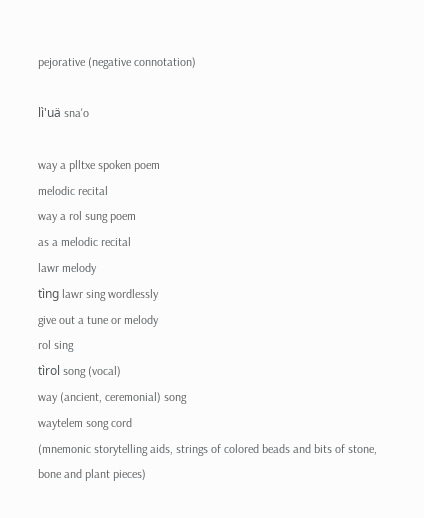pejorative (negative connotation)

lì'uä sna'o

way a plltxe spoken poem
melodic recital
way a rol sung poem
as a melodic recital
lawr melody
tìng lawr sing wordlessly
give out a tune or melody
rol sing
tìrol song (vocal)
way (ancient, ceremonial) song
waytelem song cord
(mnemonic storytelling aids, strings of colored beads and bits of stone, bone and plant pieces)